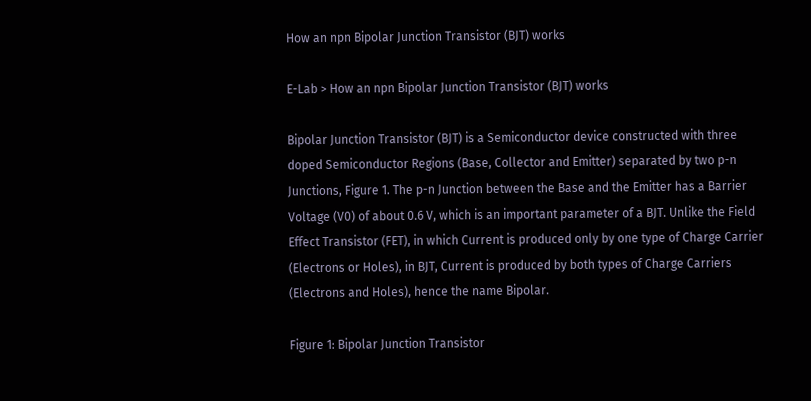How an npn Bipolar Junction Transistor (BJT) works

E-Lab > How an npn Bipolar Junction Transistor (BJT) works

Bipolar Junction Transistor (BJT) is a Semiconductor device constructed with three doped Semiconductor Regions (Base, Collector and Emitter) separated by two p-n Junctions, Figure 1. The p-n Junction between the Base and the Emitter has a Barrier Voltage (V0) of about 0.6 V, which is an important parameter of a BJT. Unlike the Field Effect Transistor (FET), in which Current is produced only by one type of Charge Carrier (Electrons or Holes), in BJT, Current is produced by both types of Charge Carriers (Electrons and Holes), hence the name Bipolar.

Figure 1: Bipolar Junction Transistor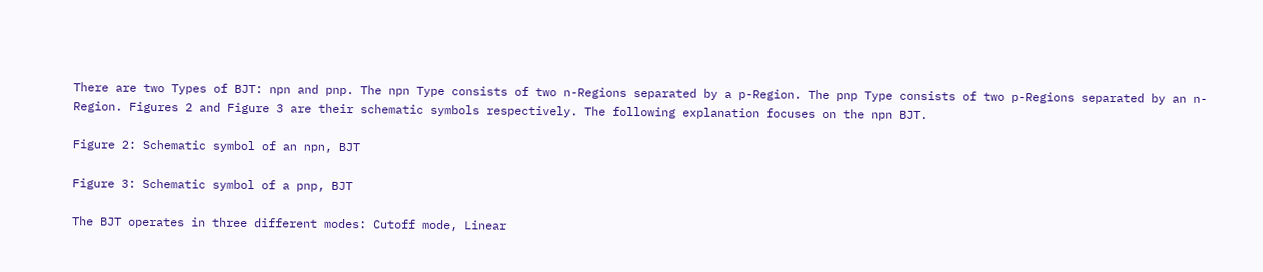There are two Types of BJT: npn and pnp. The npn Type consists of two n-Regions separated by a p-Region. The pnp Type consists of two p-Regions separated by an n-Region. Figures 2 and Figure 3 are their schematic symbols respectively. The following explanation focuses on the npn BJT.

Figure 2: Schematic symbol of an npn, BJT

Figure 3: Schematic symbol of a pnp, BJT

The BJT operates in three different modes: Cutoff mode, Linear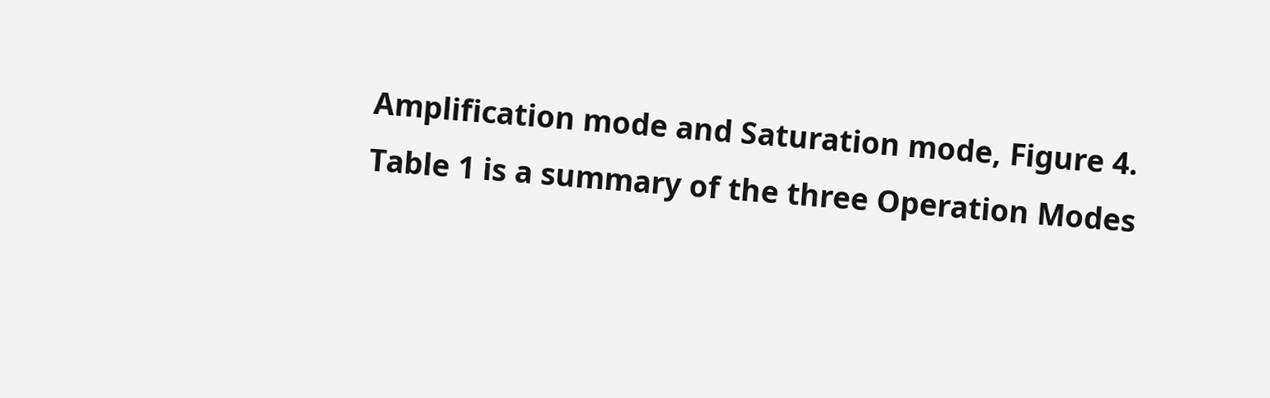Amplification mode and Saturation mode, Figure 4. Table 1 is a summary of the three Operation Modes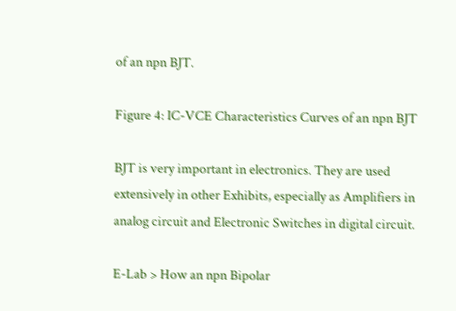of an npn BJT.

Figure 4: IC-VCE Characteristics Curves of an npn BJT

BJT is very important in electronics. They are used extensively in other Exhibits, especially as Amplifiers in analog circuit and Electronic Switches in digital circuit.

E-Lab > How an npn Bipolar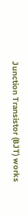Junction Transistor (BJT) works